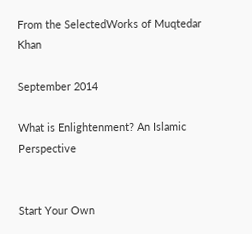From the SelectedWorks of Muqtedar Khan

September 2014

What is Enlightenment? An Islamic Perspective


Start Your Own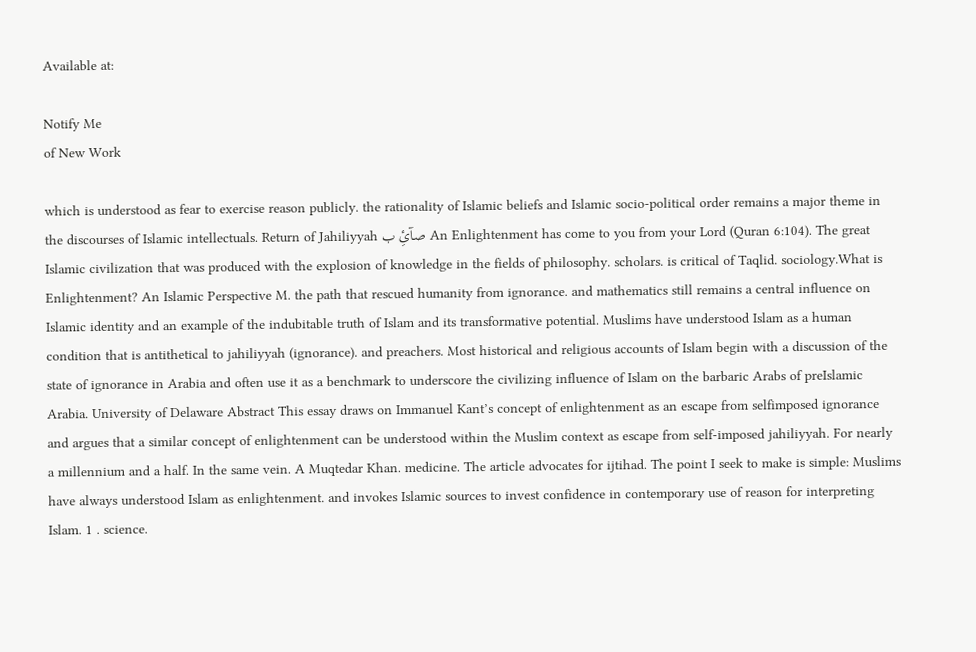Available at:

Notify Me
of New Work

which is understood as fear to exercise reason publicly. the rationality of Islamic beliefs and Islamic socio-political order remains a major theme in the discourses of Islamic intellectuals. Return of Jahiliyyah صآئِ ب An Enlightenment has come to you from your Lord (Quran 6:104). The great Islamic civilization that was produced with the explosion of knowledge in the fields of philosophy. scholars. is critical of Taqlid. sociology.What is Enlightenment? An Islamic Perspective M. the path that rescued humanity from ignorance. and mathematics still remains a central influence on Islamic identity and an example of the indubitable truth of Islam and its transformative potential. Muslims have understood Islam as a human condition that is antithetical to jahiliyyah (ignorance). and preachers. Most historical and religious accounts of Islam begin with a discussion of the state of ignorance in Arabia and often use it as a benchmark to underscore the civilizing influence of Islam on the barbaric Arabs of preIslamic Arabia. University of Delaware Abstract This essay draws on Immanuel Kant’s concept of enlightenment as an escape from selfimposed ignorance and argues that a similar concept of enlightenment can be understood within the Muslim context as escape from self-imposed jahiliyyah. For nearly a millennium and a half. In the same vein. A Muqtedar Khan. medicine. The article advocates for ijtihad. The point I seek to make is simple: Muslims have always understood Islam as enlightenment. and invokes Islamic sources to invest confidence in contemporary use of reason for interpreting Islam. 1 . science.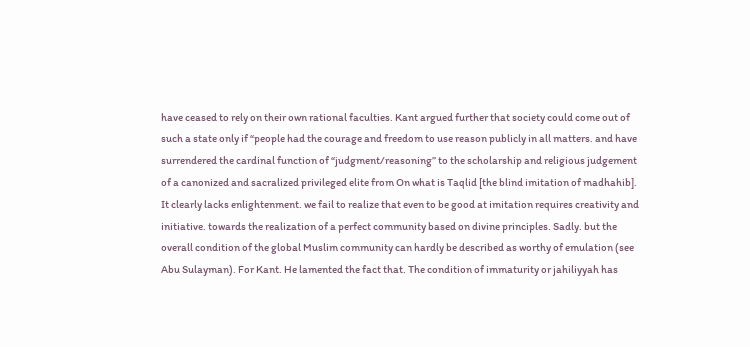have ceased to rely on their own rational faculties. Kant argued further that society could come out of such a state only if “people had the courage and freedom to use reason publicly in all matters. and have surrendered the cardinal function of “judgment/reasoning” to the scholarship and religious judgement of a canonized and sacralized privileged elite from On what is Taqlid [the blind imitation of madhahib]. It clearly lacks enlightenment. we fail to realize that even to be good at imitation requires creativity and initiative. towards the realization of a perfect community based on divine principles. Sadly. but the overall condition of the global Muslim community can hardly be described as worthy of emulation (see Abu Sulayman). For Kant. He lamented the fact that. The condition of immaturity or jahiliyyah has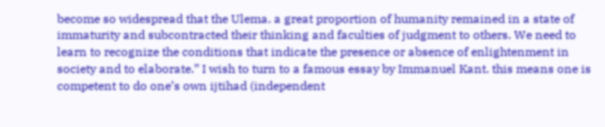become so widespread that the Ulema. a great proportion of humanity remained in a state of immaturity and subcontracted their thinking and faculties of judgment to others. We need to learn to recognize the conditions that indicate the presence or absence of enlightenment in society and to elaborate.” I wish to turn to a famous essay by Immanuel Kant. this means one is competent to do one’s own ijtihad (independent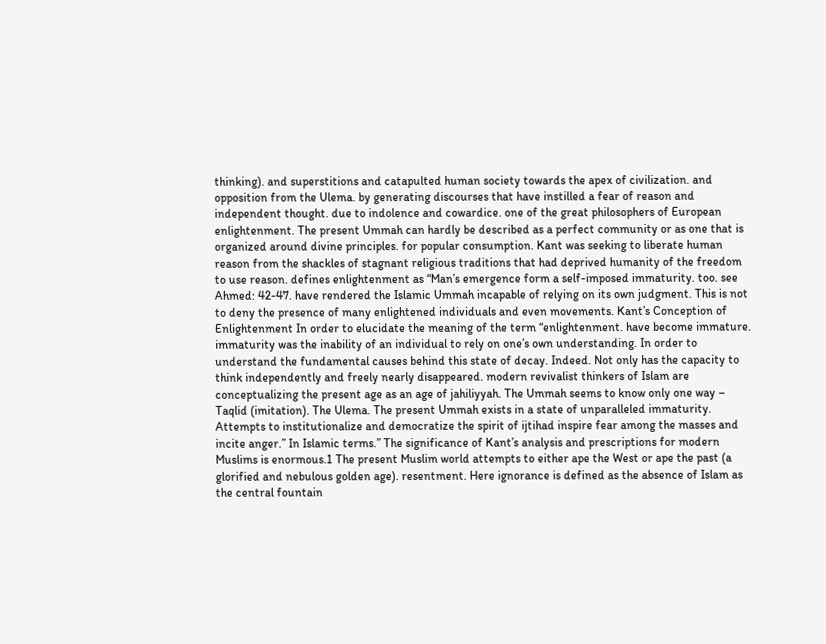thinking). and superstitions and catapulted human society towards the apex of civilization. and opposition from the Ulema. by generating discourses that have instilled a fear of reason and independent thought. due to indolence and cowardice. one of the great philosophers of European enlightenment. The present Ummah can hardly be described as a perfect community or as one that is organized around divine principles. for popular consumption. Kant was seeking to liberate human reason from the shackles of stagnant religious traditions that had deprived humanity of the freedom to use reason. defines enlightenment as “Man’s emergence form a self-imposed immaturity. too. see Ahmed: 42-47. have rendered the Islamic Ummah incapable of relying on its own judgment. This is not to deny the presence of many enlightened individuals and even movements. Kant’s Conception of Enlightenment In order to elucidate the meaning of the term “enlightenment. have become immature. immaturity was the inability of an individual to rely on one’s own understanding. In order to understand the fundamental causes behind this state of decay. Indeed. Not only has the capacity to think independently and freely nearly disappeared. modern revivalist thinkers of Islam are conceptualizing the present age as an age of jahiliyyah. The Ummah seems to know only one way – Taqlid (imitation). The Ulema. The present Ummah exists in a state of unparalleled immaturity. Attempts to institutionalize and democratize the spirit of ijtihad inspire fear among the masses and incite anger.” In Islamic terms.” The significance of Kant’s analysis and prescriptions for modern Muslims is enormous.1 The present Muslim world attempts to either ape the West or ape the past (a glorified and nebulous golden age). resentment. Here ignorance is defined as the absence of Islam as the central fountain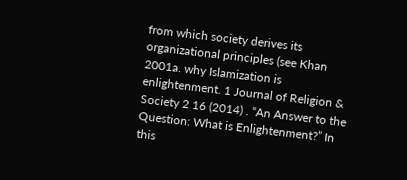from which society derives its organizational principles (see Khan 2001a. why Islamization is enlightenment. 1 Journal of Religion & Society 2 16 (2014) . “An Answer to the Question: What is Enlightenment?” In this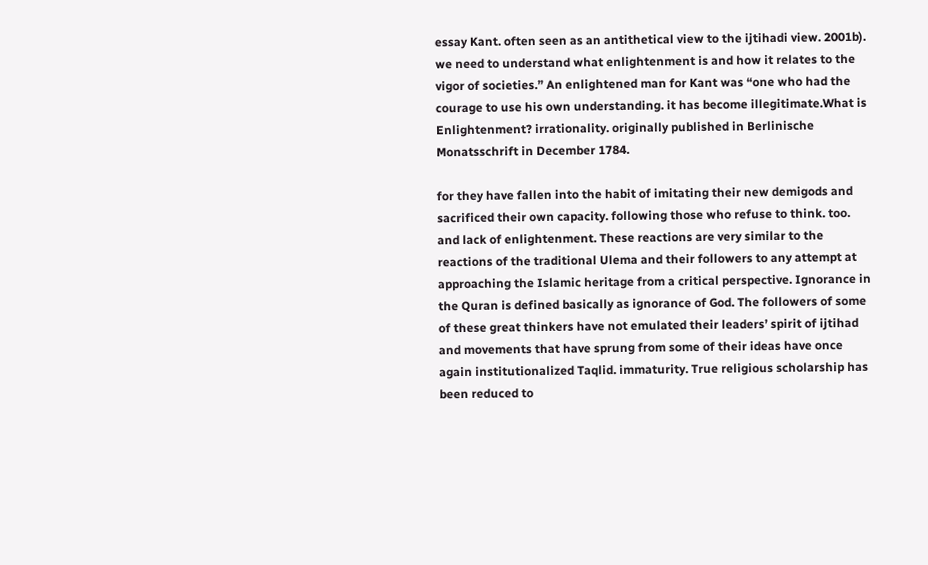essay Kant. often seen as an antithetical view to the ijtihadi view. 2001b). we need to understand what enlightenment is and how it relates to the vigor of societies.” An enlightened man for Kant was “one who had the courage to use his own understanding. it has become illegitimate.What is Enlightenment? irrationality. originally published in Berlinische Monatsschrift in December 1784.

for they have fallen into the habit of imitating their new demigods and sacrificed their own capacity. following those who refuse to think. too. and lack of enlightenment. These reactions are very similar to the reactions of the traditional Ulema and their followers to any attempt at approaching the Islamic heritage from a critical perspective. Ignorance in the Quran is defined basically as ignorance of God. The followers of some of these great thinkers have not emulated their leaders’ spirit of ijtihad and movements that have sprung from some of their ideas have once again institutionalized Taqlid. immaturity. True religious scholarship has been reduced to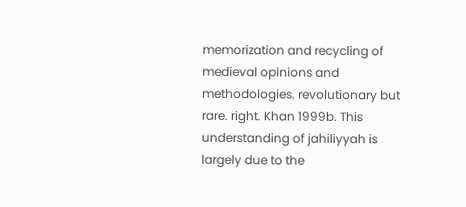memorization and recycling of medieval opinions and methodologies. revolutionary but rare. right. Khan 1999b. This understanding of jahiliyyah is largely due to the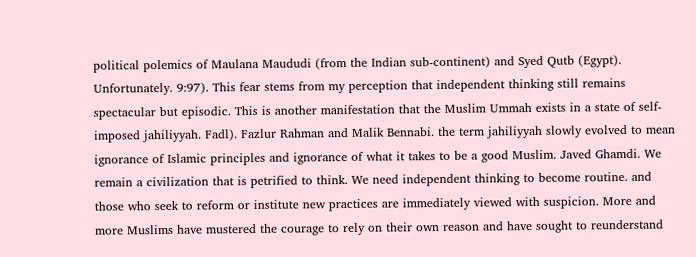political polemics of Maulana Maududi (from the Indian sub-continent) and Syed Qutb (Egypt). Unfortunately. 9:97). This fear stems from my perception that independent thinking still remains spectacular but episodic. This is another manifestation that the Muslim Ummah exists in a state of self-imposed jahiliyyah. Fadl). Fazlur Rahman and Malik Bennabi. the term jahiliyyah slowly evolved to mean ignorance of Islamic principles and ignorance of what it takes to be a good Muslim. Javed Ghamdi. We remain a civilization that is petrified to think. We need independent thinking to become routine. and those who seek to reform or institute new practices are immediately viewed with suspicion. More and more Muslims have mustered the courage to rely on their own reason and have sought to reunderstand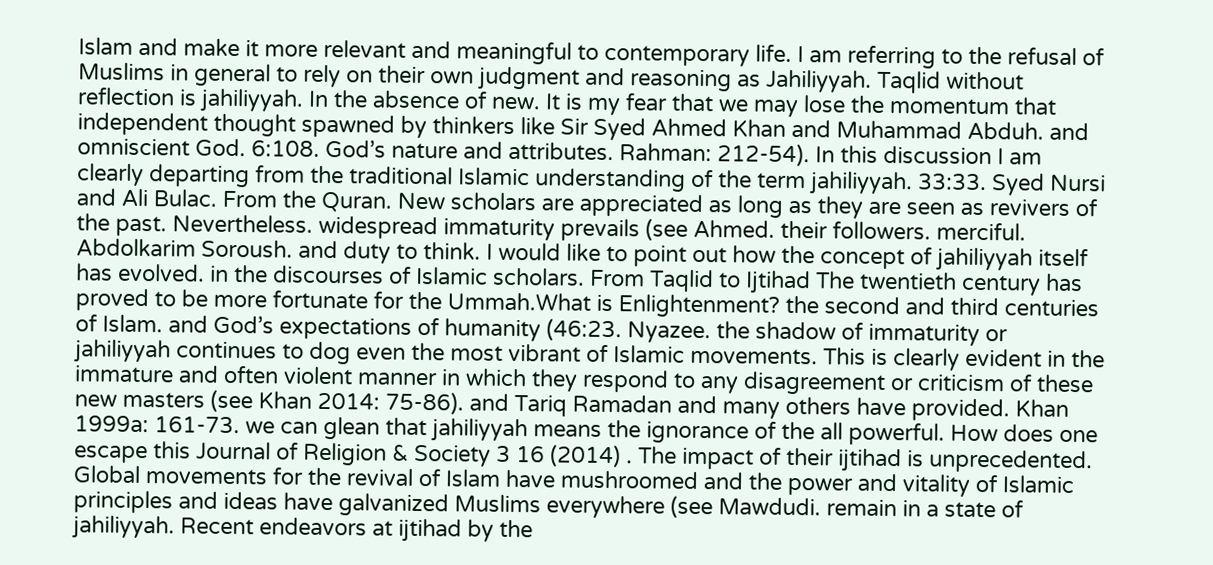Islam and make it more relevant and meaningful to contemporary life. I am referring to the refusal of Muslims in general to rely on their own judgment and reasoning as Jahiliyyah. Taqlid without reflection is jahiliyyah. In the absence of new. It is my fear that we may lose the momentum that independent thought spawned by thinkers like Sir Syed Ahmed Khan and Muhammad Abduh. and omniscient God. 6:108. God’s nature and attributes. Rahman: 212-54). In this discussion I am clearly departing from the traditional Islamic understanding of the term jahiliyyah. 33:33. Syed Nursi and Ali Bulac. From the Quran. New scholars are appreciated as long as they are seen as revivers of the past. Nevertheless. widespread immaturity prevails (see Ahmed. their followers. merciful. Abdolkarim Soroush. and duty to think. I would like to point out how the concept of jahiliyyah itself has evolved. in the discourses of Islamic scholars. From Taqlid to Ijtihad The twentieth century has proved to be more fortunate for the Ummah.What is Enlightenment? the second and third centuries of Islam. and God’s expectations of humanity (46:23. Nyazee. the shadow of immaturity or jahiliyyah continues to dog even the most vibrant of Islamic movements. This is clearly evident in the immature and often violent manner in which they respond to any disagreement or criticism of these new masters (see Khan 2014: 75-86). and Tariq Ramadan and many others have provided. Khan 1999a: 161-73. we can glean that jahiliyyah means the ignorance of the all powerful. How does one escape this Journal of Religion & Society 3 16 (2014) . The impact of their ijtihad is unprecedented. Global movements for the revival of Islam have mushroomed and the power and vitality of Islamic principles and ideas have galvanized Muslims everywhere (see Mawdudi. remain in a state of jahiliyyah. Recent endeavors at ijtihad by the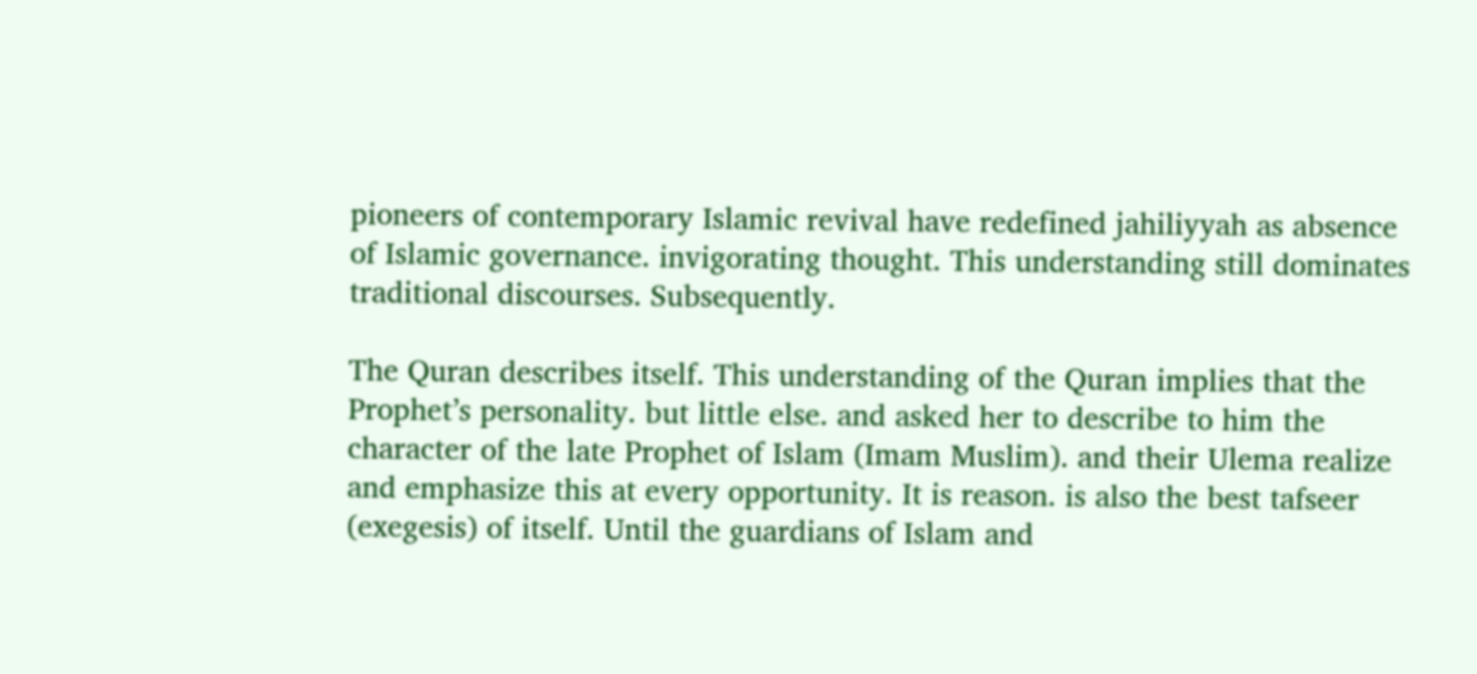pioneers of contemporary Islamic revival have redefined jahiliyyah as absence of Islamic governance. invigorating thought. This understanding still dominates traditional discourses. Subsequently.

The Quran describes itself. This understanding of the Quran implies that the Prophet’s personality. but little else. and asked her to describe to him the character of the late Prophet of Islam (Imam Muslim). and their Ulema realize and emphasize this at every opportunity. It is reason. is also the best tafseer (exegesis) of itself. Until the guardians of Islam and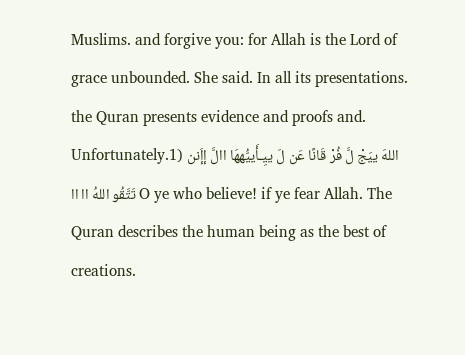Muslims. and forgive you: for Allah is the Lord of grace unbounded. She said. In all its presentations. the Quran presents evidence and proofs and. Unfortunately.1) اللهَ يیَجْ لَّ فُرْ قَانًا عَن لَ يیِـأَيیُّهھَا االَّ إإَنن تَتَّقُو اللهُ اا اا O ye who believe! if ye fear Allah. The Quran describes the human being as the best of creations.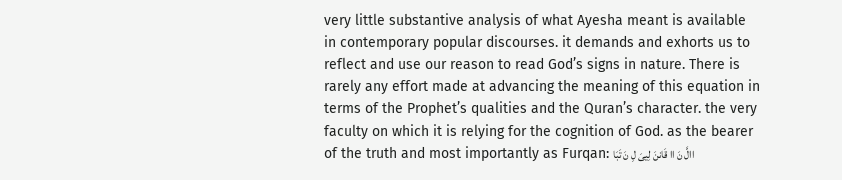very little substantive analysis of what Ayesha meant is available in contemporary popular discourses. it demands and exhorts us to reflect and use our reason to read God’s signs in nature. There is rarely any effort made at advancing the meaning of this equation in terms of the Prophet’s qualities and the Quran’s character. the very faculty on which it is relying for the cognition of God. as the bearer of the truth and most importantly as Furqan: االَّ نَ اا قَاننَ لِيیَ لِ نَ تَبَا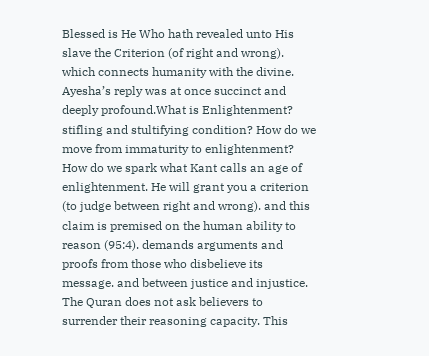Blessed is He Who hath revealed unto His slave the Criterion (of right and wrong). which connects humanity with the divine. Ayesha’s reply was at once succinct and deeply profound.What is Enlightenment? stifling and stultifying condition? How do we move from immaturity to enlightenment? How do we spark what Kant calls an age of enlightenment. He will grant you a criterion (to judge between right and wrong). and this claim is premised on the human ability to reason (95:4). demands arguments and proofs from those who disbelieve its message. and between justice and injustice. The Quran does not ask believers to surrender their reasoning capacity. This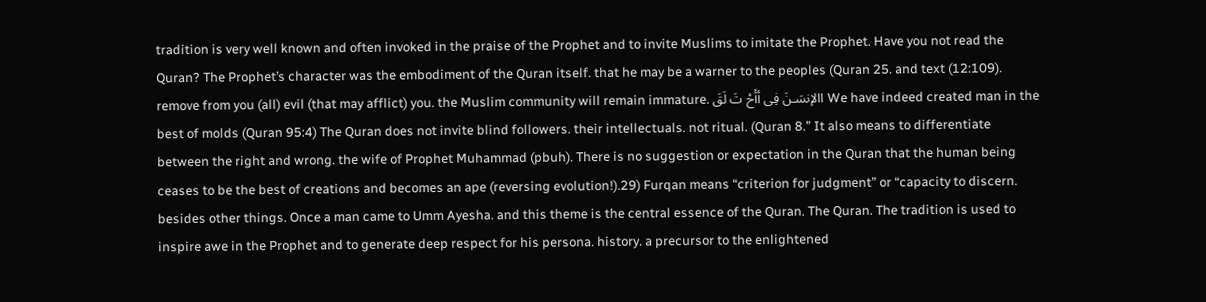tradition is very well known and often invoked in the praise of the Prophet and to invite Muslims to imitate the Prophet. Have you not read the Quran? The Prophet’s character was the embodiment of the Quran itself. that he may be a warner to the peoples (Quran 25. and text (12:109). remove from you (all) evil (that may afflict) you. the Muslim community will remain immature. االإنسَـنَ فِى أأَحْ تَ لَقَ We have indeed created man in the best of molds (Quran 95:4) The Quran does not invite blind followers. their intellectuals. not ritual. (Quran 8.” It also means to differentiate between the right and wrong. the wife of Prophet Muhammad (pbuh). There is no suggestion or expectation in the Quran that the human being ceases to be the best of creations and becomes an ape (reversing evolution!).29) Furqan means “criterion for judgment” or “capacity to discern. besides other things. Once a man came to Umm Ayesha. and this theme is the central essence of the Quran. The Quran. The tradition is used to inspire awe in the Prophet and to generate deep respect for his persona. history. a precursor to the enlightened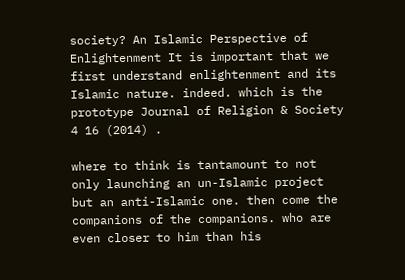society? An Islamic Perspective of Enlightenment It is important that we first understand enlightenment and its Islamic nature. indeed. which is the prototype Journal of Religion & Society 4 16 (2014) .

where to think is tantamount to not only launching an un-Islamic project but an anti-Islamic one. then come the companions of the companions. who are even closer to him than his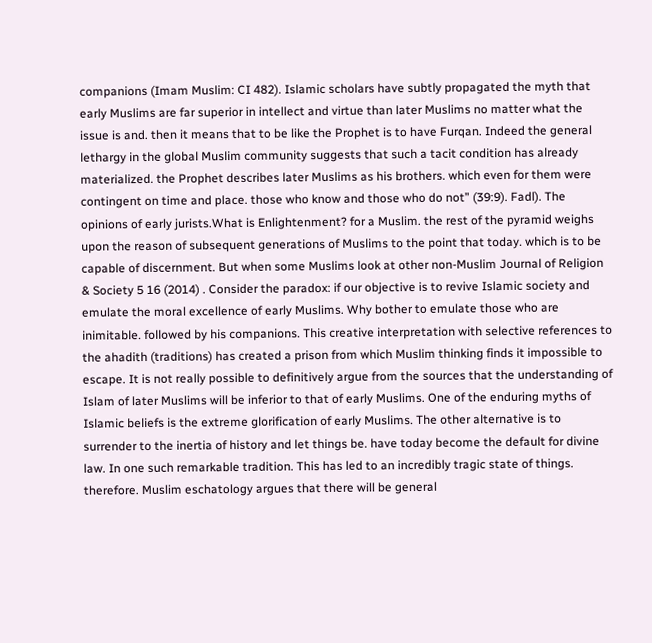companions (Imam Muslim: CI 482). Islamic scholars have subtly propagated the myth that early Muslims are far superior in intellect and virtue than later Muslims no matter what the issue is and. then it means that to be like the Prophet is to have Furqan. Indeed the general lethargy in the global Muslim community suggests that such a tacit condition has already materialized. the Prophet describes later Muslims as his brothers. which even for them were contingent on time and place. those who know and those who do not” (39:9). Fadl). The opinions of early jurists.What is Enlightenment? for a Muslim. the rest of the pyramid weighs upon the reason of subsequent generations of Muslims to the point that today. which is to be capable of discernment. But when some Muslims look at other non-Muslim Journal of Religion & Society 5 16 (2014) . Consider the paradox: if our objective is to revive Islamic society and emulate the moral excellence of early Muslims. Why bother to emulate those who are inimitable. followed by his companions. This creative interpretation with selective references to the ahadith (traditions) has created a prison from which Muslim thinking finds it impossible to escape. It is not really possible to definitively argue from the sources that the understanding of Islam of later Muslims will be inferior to that of early Muslims. One of the enduring myths of Islamic beliefs is the extreme glorification of early Muslims. The other alternative is to surrender to the inertia of history and let things be. have today become the default for divine law. In one such remarkable tradition. This has led to an incredibly tragic state of things. therefore. Muslim eschatology argues that there will be general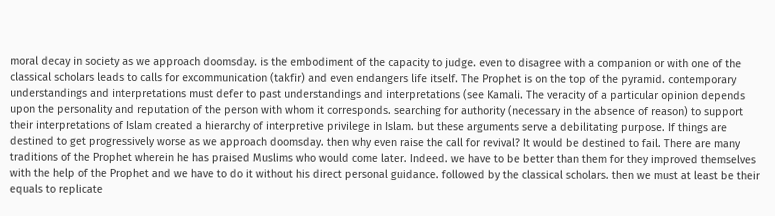moral decay in society as we approach doomsday. is the embodiment of the capacity to judge. even to disagree with a companion or with one of the classical scholars leads to calls for excommunication (takfir) and even endangers life itself. The Prophet is on the top of the pyramid. contemporary understandings and interpretations must defer to past understandings and interpretations (see Kamali. The veracity of a particular opinion depends upon the personality and reputation of the person with whom it corresponds. searching for authority (necessary in the absence of reason) to support their interpretations of Islam created a hierarchy of interpretive privilege in Islam. but these arguments serve a debilitating purpose. If things are destined to get progressively worse as we approach doomsday. then why even raise the call for revival? It would be destined to fail. There are many traditions of the Prophet wherein he has praised Muslims who would come later. Indeed. we have to be better than them for they improved themselves with the help of the Prophet and we have to do it without his direct personal guidance. followed by the classical scholars. then we must at least be their equals to replicate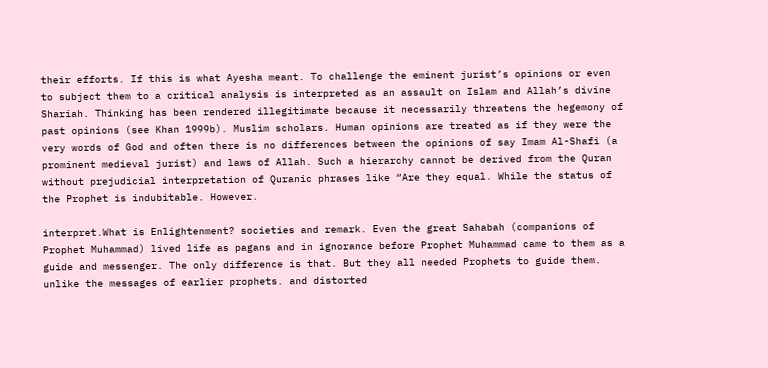their efforts. If this is what Ayesha meant. To challenge the eminent jurist’s opinions or even to subject them to a critical analysis is interpreted as an assault on Islam and Allah’s divine Shariah. Thinking has been rendered illegitimate because it necessarily threatens the hegemony of past opinions (see Khan 1999b). Muslim scholars. Human opinions are treated as if they were the very words of God and often there is no differences between the opinions of say Imam Al-Shafi (a prominent medieval jurist) and laws of Allah. Such a hierarchy cannot be derived from the Quran without prejudicial interpretation of Quranic phrases like “Are they equal. While the status of the Prophet is indubitable. However.

interpret.What is Enlightenment? societies and remark. Even the great Sahabah (companions of Prophet Muhammad) lived life as pagans and in ignorance before Prophet Muhammad came to them as a guide and messenger. The only difference is that. But they all needed Prophets to guide them. unlike the messages of earlier prophets. and distorted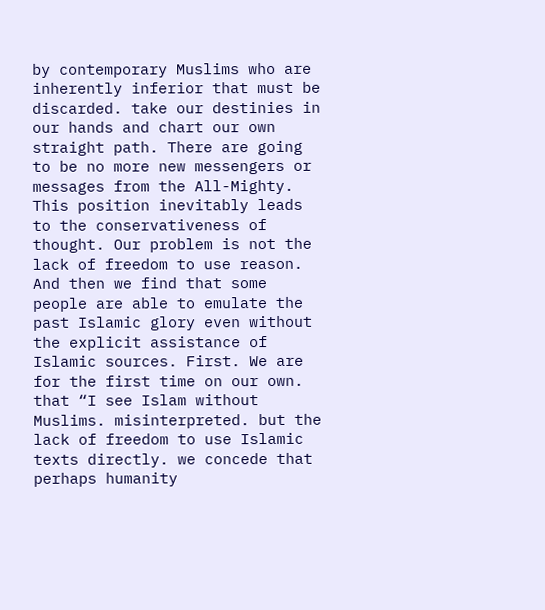by contemporary Muslims who are inherently inferior that must be discarded. take our destinies in our hands and chart our own straight path. There are going to be no more new messengers or messages from the All-Mighty. This position inevitably leads to the conservativeness of thought. Our problem is not the lack of freedom to use reason. And then we find that some people are able to emulate the past Islamic glory even without the explicit assistance of Islamic sources. First. We are for the first time on our own. that “I see Islam without Muslims. misinterpreted. but the lack of freedom to use Islamic texts directly. we concede that perhaps humanity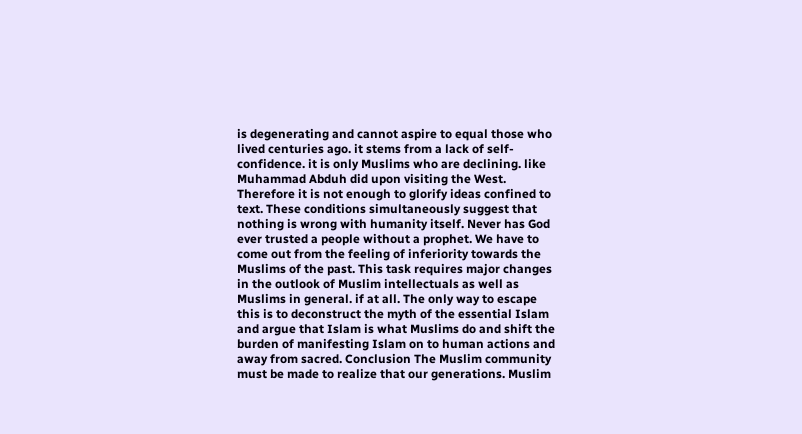is degenerating and cannot aspire to equal those who lived centuries ago. it stems from a lack of self-confidence. it is only Muslims who are declining. like Muhammad Abduh did upon visiting the West. Therefore it is not enough to glorify ideas confined to text. These conditions simultaneously suggest that nothing is wrong with humanity itself. Never has God ever trusted a people without a prophet. We have to come out from the feeling of inferiority towards the Muslims of the past. This task requires major changes in the outlook of Muslim intellectuals as well as Muslims in general. if at all. The only way to escape this is to deconstruct the myth of the essential Islam and argue that Islam is what Muslims do and shift the burden of manifesting Islam on to human actions and away from sacred. Conclusion The Muslim community must be made to realize that our generations. Muslim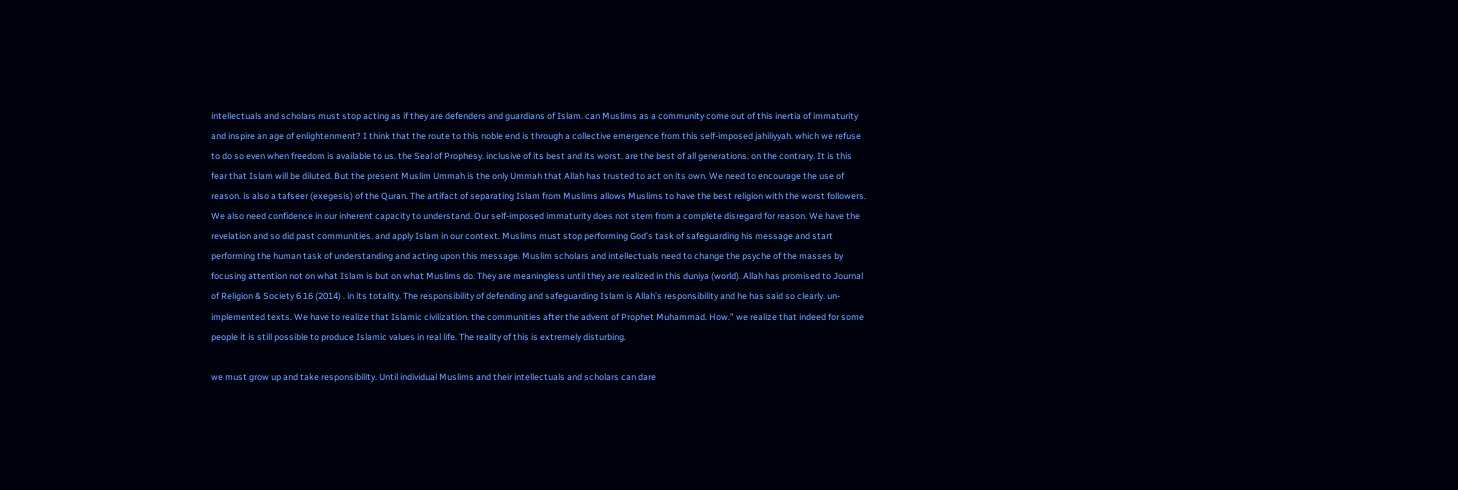intellectuals and scholars must stop acting as if they are defenders and guardians of Islam. can Muslims as a community come out of this inertia of immaturity and inspire an age of enlightenment? I think that the route to this noble end is through a collective emergence from this self-imposed jahiliyyah. which we refuse to do so even when freedom is available to us. the Seal of Prophesy. inclusive of its best and its worst. are the best of all generations. on the contrary. It is this fear that Islam will be diluted. But the present Muslim Ummah is the only Ummah that Allah has trusted to act on its own. We need to encourage the use of reason. is also a tafseer (exegesis) of the Quran. The artifact of separating Islam from Muslims allows Muslims to have the best religion with the worst followers. We also need confidence in our inherent capacity to understand. Our self-imposed immaturity does not stem from a complete disregard for reason. We have the revelation and so did past communities. and apply Islam in our context. Muslims must stop performing God’s task of safeguarding his message and start performing the human task of understanding and acting upon this message. Muslim scholars and intellectuals need to change the psyche of the masses by focusing attention not on what Islam is but on what Muslims do. They are meaningless until they are realized in this duniya (world). Allah has promised to Journal of Religion & Society 6 16 (2014) . in its totality. The responsibility of defending and safeguarding Islam is Allah’s responsibility and he has said so clearly. un-implemented texts. We have to realize that Islamic civilization. the communities after the advent of Prophet Muhammad. How.” we realize that indeed for some people it is still possible to produce Islamic values in real life. The reality of this is extremely disturbing.

we must grow up and take responsibility. Until individual Muslims and their intellectuals and scholars can dare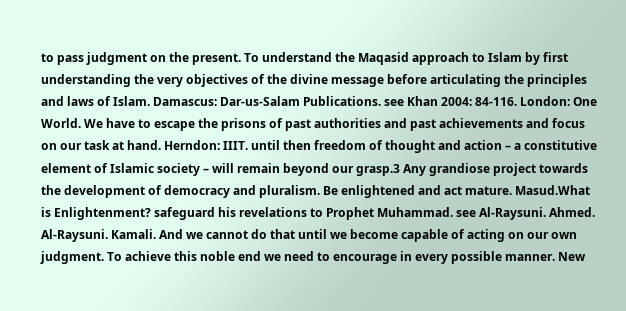to pass judgment on the present. To understand the Maqasid approach to Islam by first understanding the very objectives of the divine message before articulating the principles and laws of Islam. Damascus: Dar-us-Salam Publications. see Khan 2004: 84-116. London: One World. We have to escape the prisons of past authorities and past achievements and focus on our task at hand. Herndon: IIIT. until then freedom of thought and action – a constitutive element of Islamic society – will remain beyond our grasp.3 Any grandiose project towards the development of democracy and pluralism. Be enlightened and act mature. Masud.What is Enlightenment? safeguard his revelations to Prophet Muhammad. see Al-Raysuni. Ahmed. Al-Raysuni. Kamali. And we cannot do that until we become capable of acting on our own judgment. To achieve this noble end we need to encourage in every possible manner. New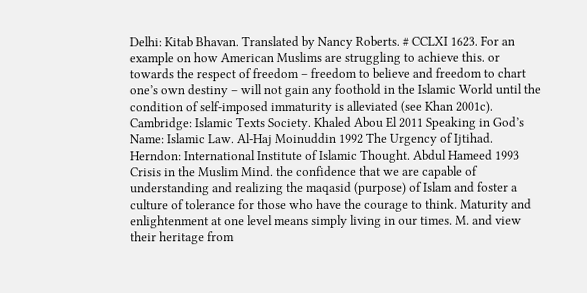Delhi: Kitab Bhavan. Translated by Nancy Roberts. # CCLXI 1623. For an example on how American Muslims are struggling to achieve this. or towards the respect of freedom – freedom to believe and freedom to chart one’s own destiny – will not gain any foothold in the Islamic World until the condition of self-imposed immaturity is alleviated (see Khan 2001c). Cambridge: Islamic Texts Society. Khaled Abou El 2011 Speaking in God’s Name: Islamic Law. Al-Haj Moinuddin 1992 The Urgency of Ijtihad. Herndon: International Institute of Islamic Thought. Abdul Hameed 1993 Crisis in the Muslim Mind. the confidence that we are capable of understanding and realizing the maqasid (purpose) of Islam and foster a culture of tolerance for those who have the courage to think. Maturity and enlightenment at one level means simply living in our times. M. and view their heritage from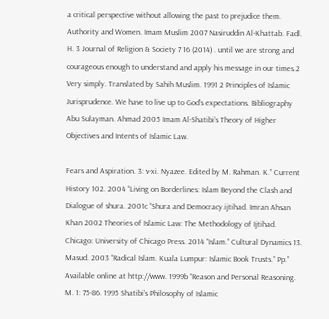a critical perspective without allowing the past to prejudice them. Authority and Women. Imam Muslim 2007 Nasiruddin Al-Khattab. Fadl. H. 3 Journal of Religion & Society 7 16 (2014) . until we are strong and courageous enough to understand and apply his message in our times.2 Very simply. Translated by Sahih Muslim. 1991 2 Principles of Islamic Jurisprudence. We have to live up to God’s expectations. Bibliography Abu Sulayman. Ahmad 2005 Imam Al-Shatibi’s Theory of Higher Objectives and Intents of Islamic Law.

Fears and Aspiration. 3: v-xi. Nyazee. Edited by M. Rahman. K.” Current History 102. 2004 “Living on Borderlines: Islam Beyond the Clash and Dialogue of shura. 2001c “Shura and Democracy.ijtihad. Imran Ahsan Khan 2002 Theories of Islamic Law: The Methodology of Ijtihad. Chicago: University of Chicago Press. 2014 “Islam.” Cultural Dynamics 13. Masud. 2003 “Radical Islam. Kuala Lumpur: Islamic Book Trusts.” Pp.” Available online at http://www. 1999b “Reason and Personal Reasoning. M. 1: 75-86. 1995 Shatibi’s Philosophy of Islamic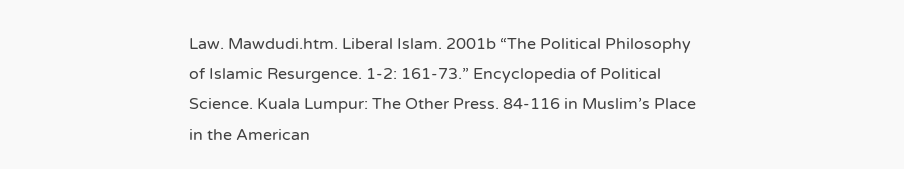Law. Mawdudi.htm. Liberal Islam. 2001b “The Political Philosophy of Islamic Resurgence. 1-2: 161-73.” Encyclopedia of Political Science. Kuala Lumpur: The Other Press. 84-116 in Muslim’s Place in the American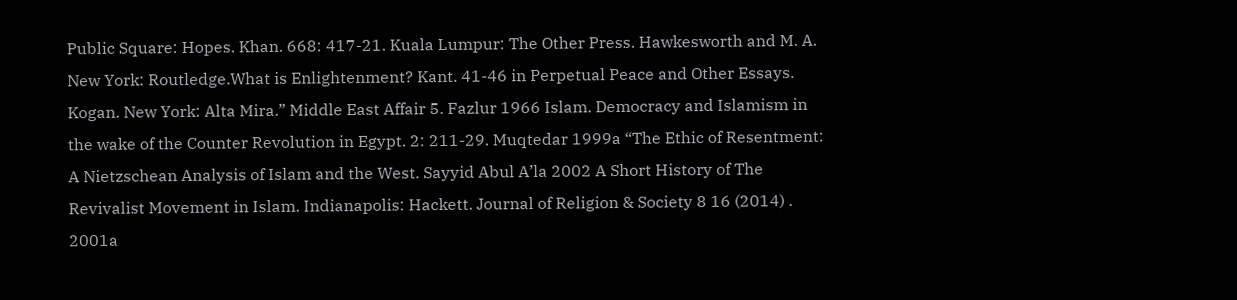Public Square: Hopes. Khan. 668: 417-21. Kuala Lumpur: The Other Press. Hawkesworth and M. A. New York: Routledge.What is Enlightenment? Kant. 41-46 in Perpetual Peace and Other Essays. Kogan. New York: Alta Mira.” Middle East Affair 5. Fazlur 1966 Islam. Democracy and Islamism in the wake of the Counter Revolution in Egypt. 2: 211-29. Muqtedar 1999a “The Ethic of Resentment: A Nietzschean Analysis of Islam and the West. Sayyid Abul A’la 2002 A Short History of The Revivalist Movement in Islam. Indianapolis: Hackett. Journal of Religion & Society 8 16 (2014) . 2001a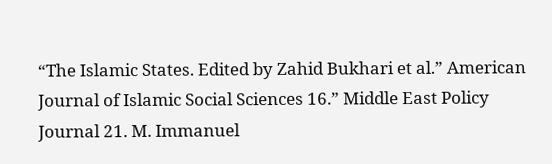“The Islamic States. Edited by Zahid Bukhari et al.” American Journal of Islamic Social Sciences 16.” Middle East Policy Journal 21. M. Immanuel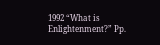1992 “What is Enlightenment?” Pp.